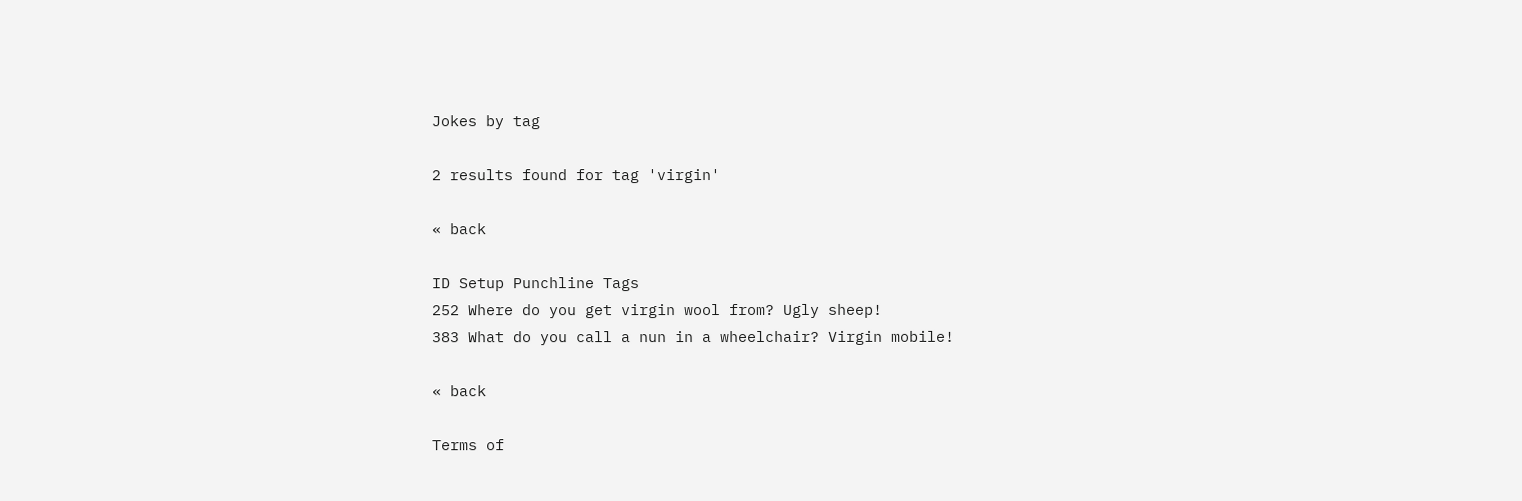Jokes by tag

2 results found for tag 'virgin'

« back

ID Setup Punchline Tags
252 Where do you get virgin wool from? Ugly sheep!
383 What do you call a nun in a wheelchair? Virgin mobile!

« back

Terms of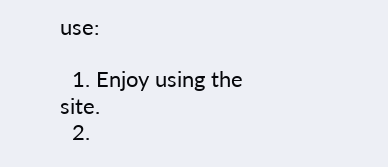use:

  1. Enjoy using the site.
  2.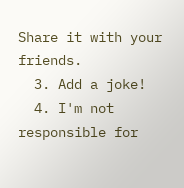Share it with your friends.
  3. Add a joke!
  4. I'm not responsible for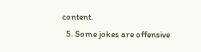content.
  5. Some jokes are offensive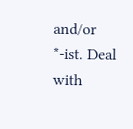and/or *-ist. Deal with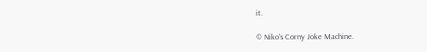it.

© Niko's Corny Joke Machine.